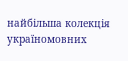найбільша колекція україномовних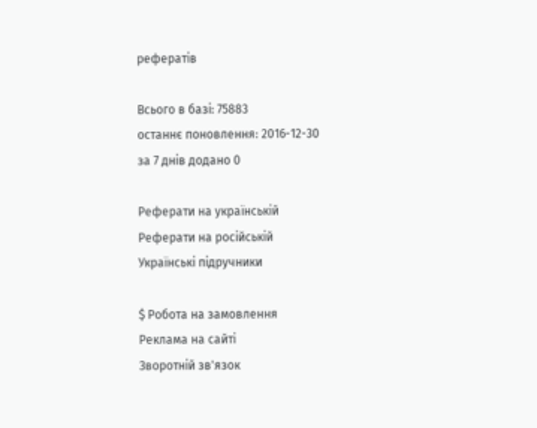рефератів

Всього в базі: 75883
останнє поновлення: 2016-12-30
за 7 днів додано 0

Реферати на українській
Реферати на російській
Українські підручники

$ Робота на замовлення
Реклама на сайті
Зворотній зв'язок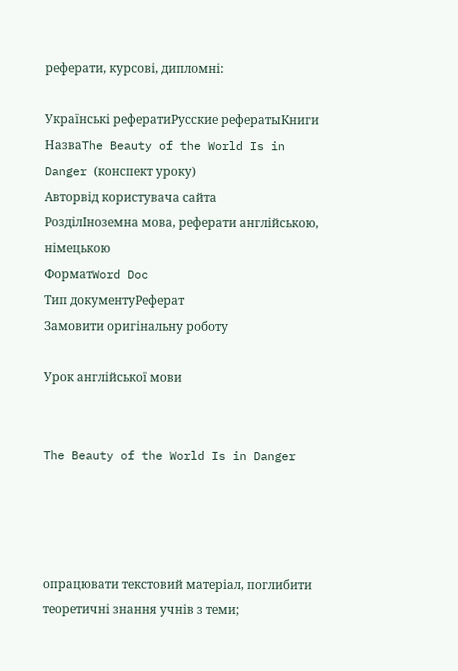реферати, курсові, дипломні:

Українські рефератиРусские рефератыКниги
НазваThe Beauty of the World Is in Danger (конспект уроку)
Авторвід користувача сайта
РозділІноземна мова, реферати англійською, німецькою
ФорматWord Doc
Тип документуРеферат
Замовити оригінальну роботу

Урок англійської мови


The Beauty of the World Is in Danger




опрацювати текстовий матеріал, поглибити теоретичні знання учнів з теми;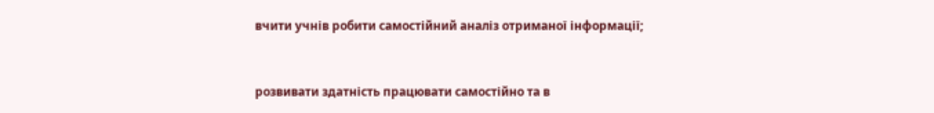вчити учнів робити самостійний аналіз отриманої інформації;


розвивати здатність працювати самостійно та в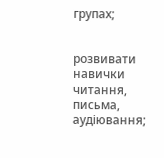групах;


розвивати навички читання, письма, аудіювання;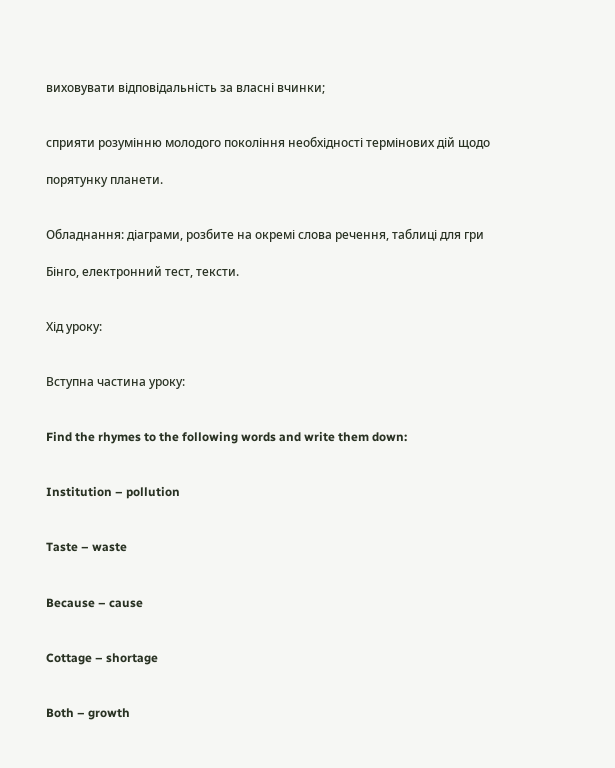виховувати відповідальність за власні вчинки;


сприяти розумінню молодого покоління необхідності термінових дій щодо

порятунку планети.


Обладнання: діаграми, розбите на окремі слова речення, таблиці для гри

Бінго, електронний тест, тексти.


Хід уроку:


Вступна частина уроку:


Find the rhymes to the following words and write them down:


Institution – pollution


Taste – waste


Because – cause


Cottage – shortage


Both – growth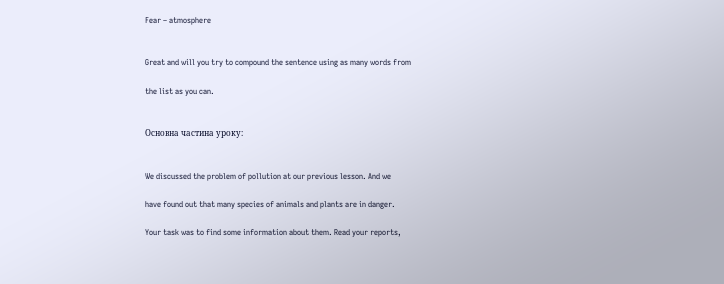Fear – atmosphere


Great and will you try to compound the sentence using as many words from

the list as you can.


Основна частина уроку:


We discussed the problem of pollution at our previous lesson. And we

have found out that many species of animals and plants are in danger.

Your task was to find some information about them. Read your reports,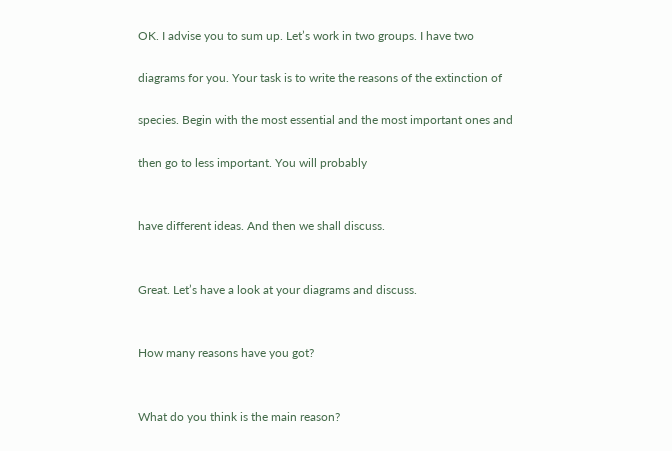OK. I advise you to sum up. Let’s work in two groups. I have two

diagrams for you. Your task is to write the reasons of the extinction of

species. Begin with the most essential and the most important ones and

then go to less important. You will probably


have different ideas. And then we shall discuss.


Great. Let’s have a look at your diagrams and discuss.


How many reasons have you got?


What do you think is the main reason?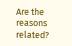Are the reasons related?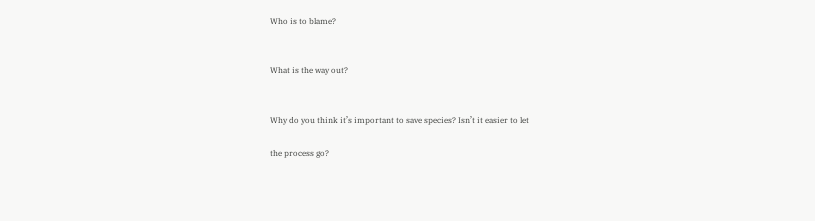Who is to blame?


What is the way out?


Why do you think it’s important to save species? Isn’t it easier to let

the process go?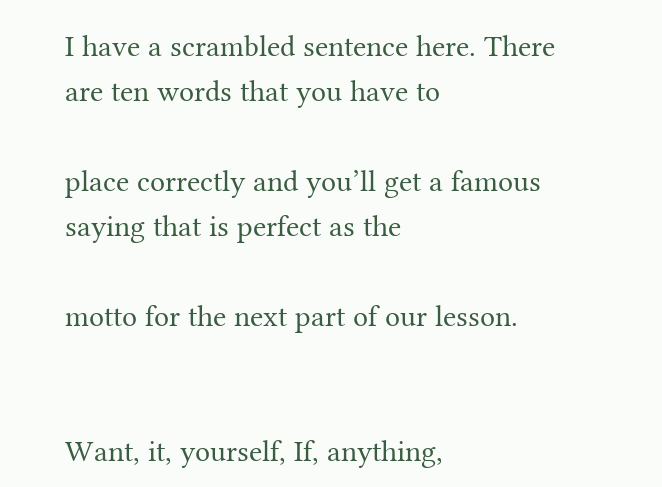I have a scrambled sentence here. There are ten words that you have to

place correctly and you’ll get a famous saying that is perfect as the

motto for the next part of our lesson.


Want, it, yourself, If, anything,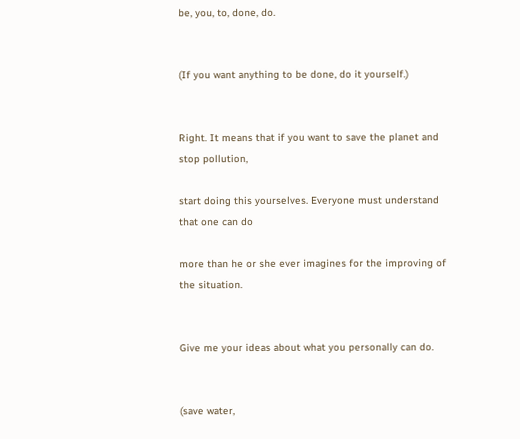be, you, to, done, do.


(If you want anything to be done, do it yourself.)


Right. It means that if you want to save the planet and stop pollution,

start doing this yourselves. Everyone must understand that one can do

more than he or she ever imagines for the improving of the situation.


Give me your ideas about what you personally can do.


(save water,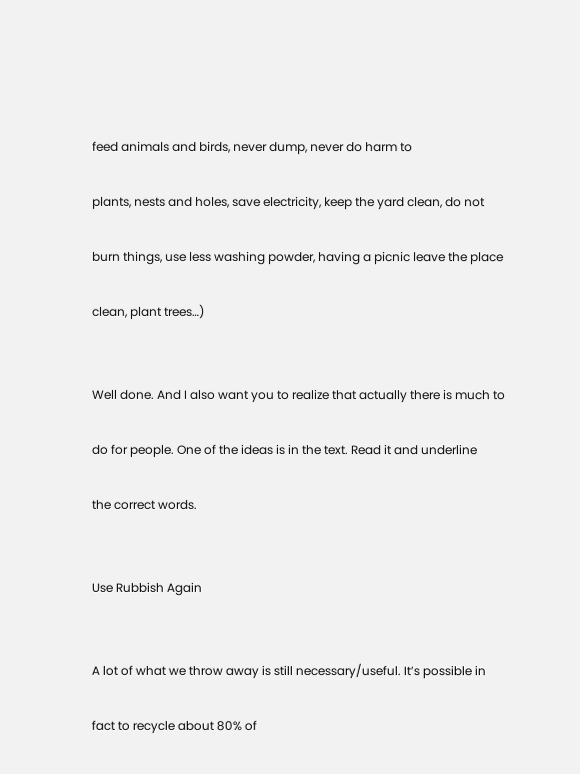feed animals and birds, never dump, never do harm to

plants, nests and holes, save electricity, keep the yard clean, do not

burn things, use less washing powder, having a picnic leave the place

clean, plant trees…)


Well done. And I also want you to realize that actually there is much to

do for people. One of the ideas is in the text. Read it and underline

the correct words.


Use Rubbish Again


A lot of what we throw away is still necessary/useful. It’s possible in

fact to recycle about 80% of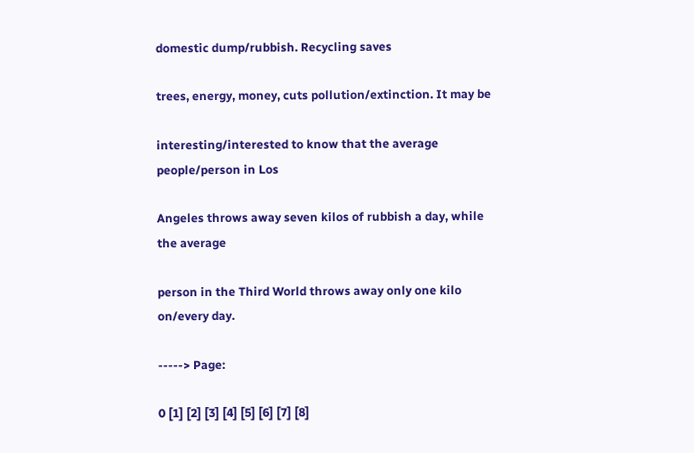domestic dump/rubbish. Recycling saves

trees, energy, money, cuts pollution/extinction. It may be

interesting/interested to know that the average people/person in Los

Angeles throws away seven kilos of rubbish a day, while the average

person in the Third World throws away only one kilo on/every day.

-----> Page:

0 [1] [2] [3] [4] [5] [6] [7] [8]